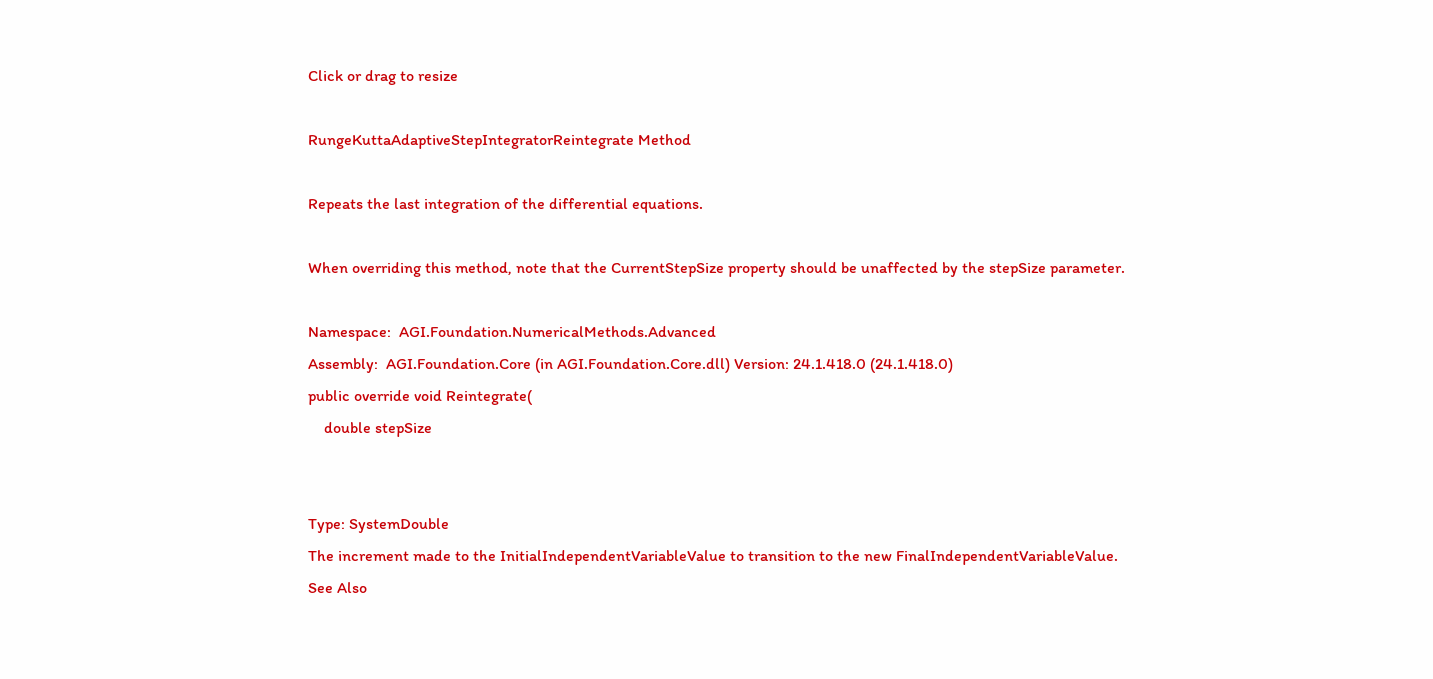Click or drag to resize

RungeKuttaAdaptiveStepIntegratorReintegrate Method

Repeats the last integration of the differential equations.

When overriding this method, note that the CurrentStepSize property should be unaffected by the stepSize parameter.

Namespace:  AGI.Foundation.NumericalMethods.Advanced
Assembly:  AGI.Foundation.Core (in AGI.Foundation.Core.dll) Version: 24.1.418.0 (24.1.418.0)
public override void Reintegrate(
    double stepSize


Type: SystemDouble
The increment made to the InitialIndependentVariableValue to transition to the new FinalIndependentVariableValue.
See Also